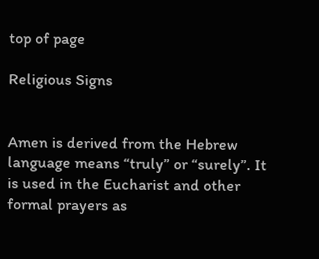top of page

Religious Signs


Amen is derived from the Hebrew language means “truly” or “surely”. It is used in the Eucharist and other formal prayers as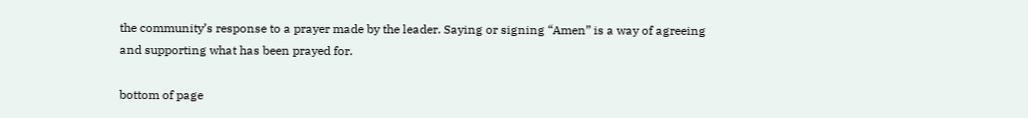the community’s response to a prayer made by the leader. Saying or signing “Amen” is a way of agreeing and supporting what has been prayed for.

bottom of page